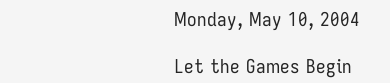Monday, May 10, 2004

Let the Games Begin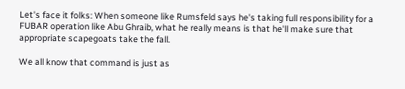Let's face it folks: When someone like Rumsfeld says he's taking full responsibility for a FUBAR operation like Abu Ghraib, what he really means is that he'll make sure that appropriate scapegoats take the fall.

We all know that command is just as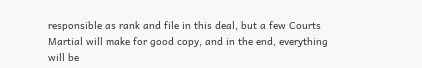responsible as rank and file in this deal, but a few Courts Martial will make for good copy, and in the end, everything will be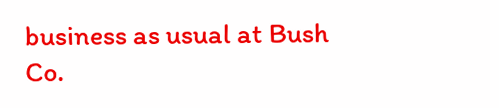business as usual at Bush Co.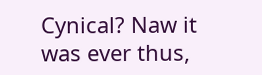Cynical? Naw it was ever thus,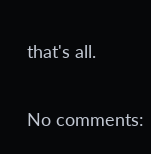that's all.

No comments: